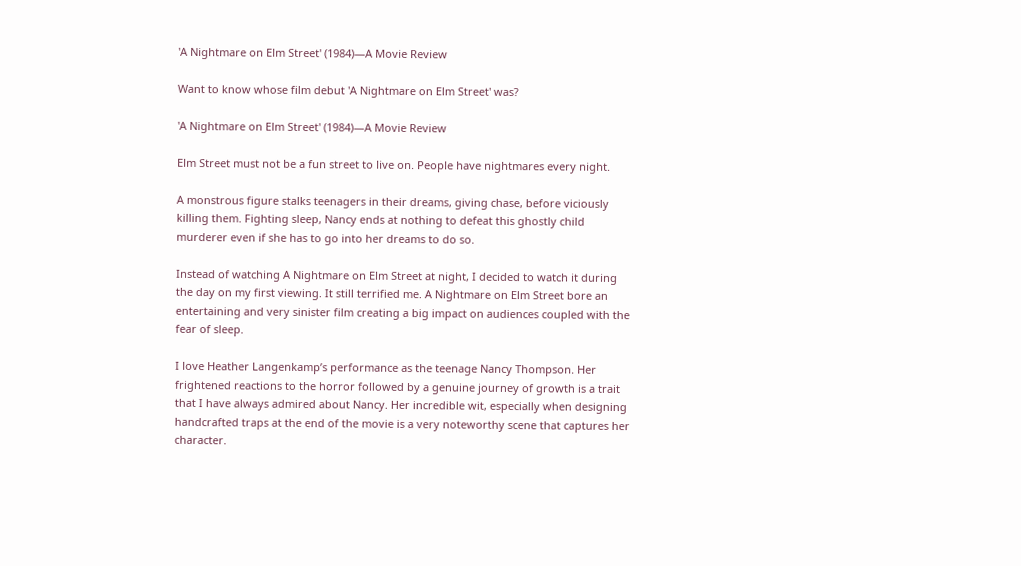'A Nightmare on Elm Street' (1984)—A Movie Review

Want to know whose film debut 'A Nightmare on Elm Street' was?

'A Nightmare on Elm Street' (1984)—A Movie Review

Elm Street must not be a fun street to live on. People have nightmares every night.

A monstrous figure stalks teenagers in their dreams, giving chase, before viciously killing them. Fighting sleep, Nancy ends at nothing to defeat this ghostly child murderer even if she has to go into her dreams to do so.

Instead of watching A Nightmare on Elm Street at night, I decided to watch it during the day on my first viewing. It still terrified me. A Nightmare on Elm Street bore an entertaining and very sinister film creating a big impact on audiences coupled with the fear of sleep.

I love Heather Langenkamp’s performance as the teenage Nancy Thompson. Her frightened reactions to the horror followed by a genuine journey of growth is a trait that I have always admired about Nancy. Her incredible wit, especially when designing handcrafted traps at the end of the movie is a very noteworthy scene that captures her character.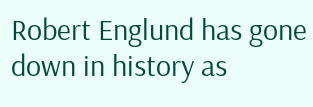Robert Englund has gone down in history as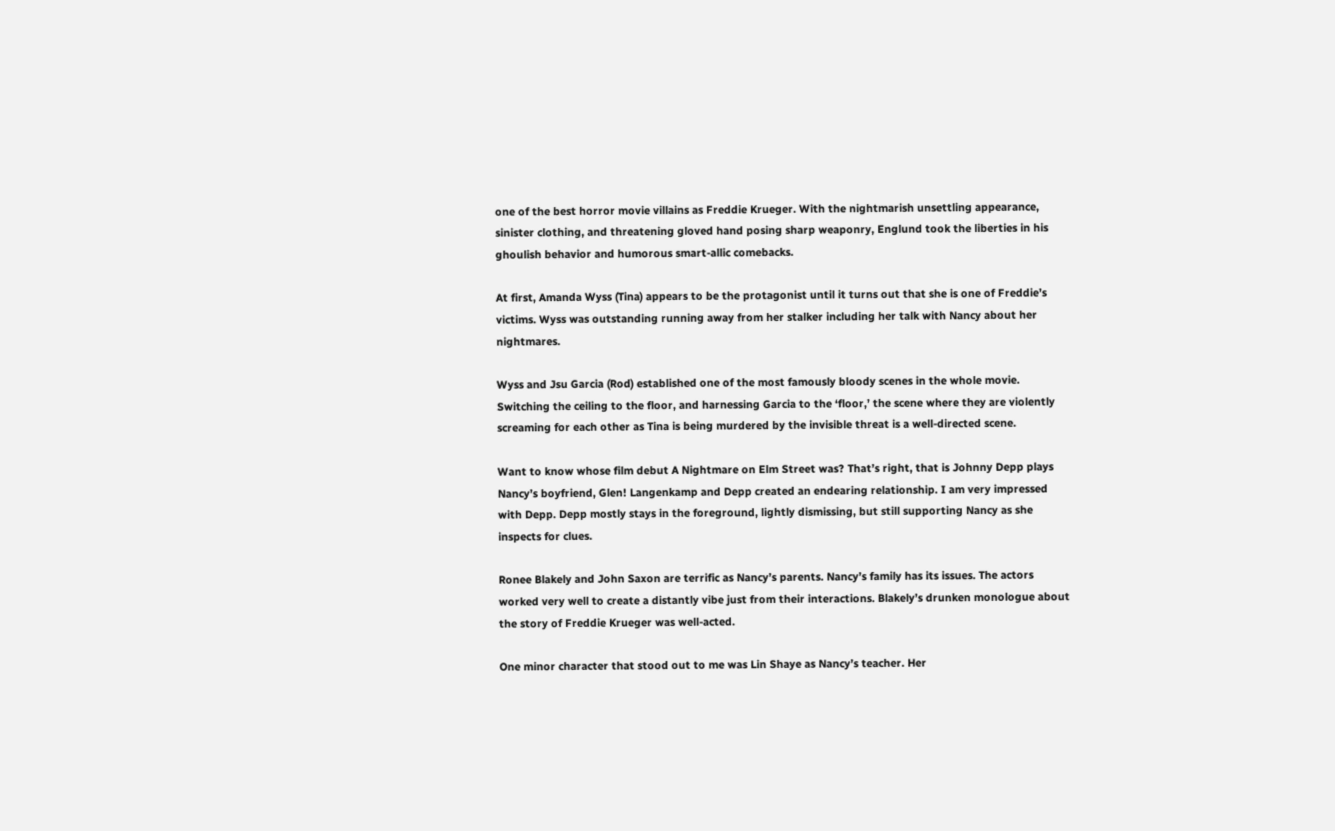one of the best horror movie villains as Freddie Krueger. With the nightmarish unsettling appearance, sinister clothing, and threatening gloved hand posing sharp weaponry, Englund took the liberties in his ghoulish behavior and humorous smart-allic comebacks.

At first, Amanda Wyss (Tina) appears to be the protagonist until it turns out that she is one of Freddie’s victims. Wyss was outstanding running away from her stalker including her talk with Nancy about her nightmares.

Wyss and Jsu Garcia (Rod) established one of the most famously bloody scenes in the whole movie. Switching the ceiling to the floor, and harnessing Garcia to the ‘floor,’ the scene where they are violently screaming for each other as Tina is being murdered by the invisible threat is a well-directed scene.

Want to know whose film debut A Nightmare on Elm Street was? That’s right, that is Johnny Depp plays Nancy’s boyfriend, Glen! Langenkamp and Depp created an endearing relationship. I am very impressed with Depp. Depp mostly stays in the foreground, lightly dismissing, but still supporting Nancy as she inspects for clues.

Ronee Blakely and John Saxon are terrific as Nancy’s parents. Nancy’s family has its issues. The actors worked very well to create a distantly vibe just from their interactions. Blakely’s drunken monologue about the story of Freddie Krueger was well-acted.

One minor character that stood out to me was Lin Shaye as Nancy’s teacher. Her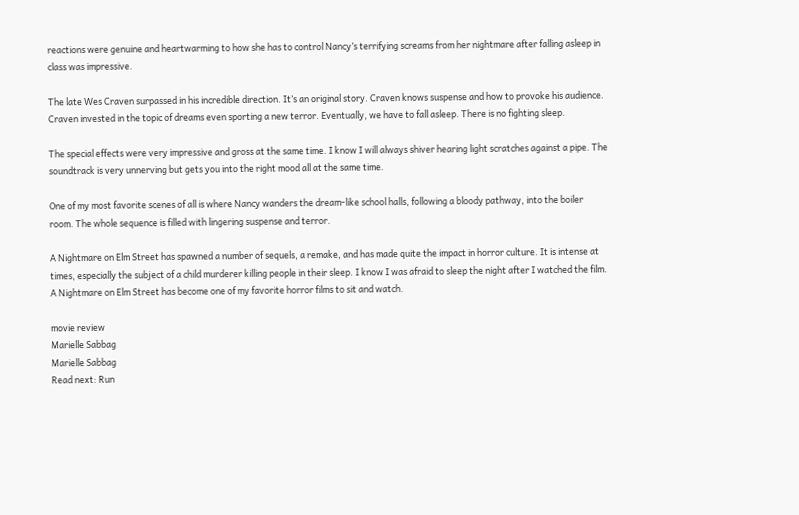reactions were genuine and heartwarming to how she has to control Nancy’s terrifying screams from her nightmare after falling asleep in class was impressive.

The late Wes Craven surpassed in his incredible direction. It’s an original story. Craven knows suspense and how to provoke his audience. Craven invested in the topic of dreams even sporting a new terror. Eventually, we have to fall asleep. There is no fighting sleep.

The special effects were very impressive and gross at the same time. I know I will always shiver hearing light scratches against a pipe. The soundtrack is very unnerving but gets you into the right mood all at the same time.

One of my most favorite scenes of all is where Nancy wanders the dream-like school halls, following a bloody pathway, into the boiler room. The whole sequence is filled with lingering suspense and terror.

A Nightmare on Elm Street has spawned a number of sequels, a remake, and has made quite the impact in horror culture. It is intense at times, especially the subject of a child murderer killing people in their sleep. I know I was afraid to sleep the night after I watched the film. A Nightmare on Elm Street has become one of my favorite horror films to sit and watch.

movie review
Marielle Sabbag
Marielle Sabbag
Read next: Run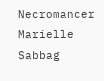Necromancer
Marielle Sabbag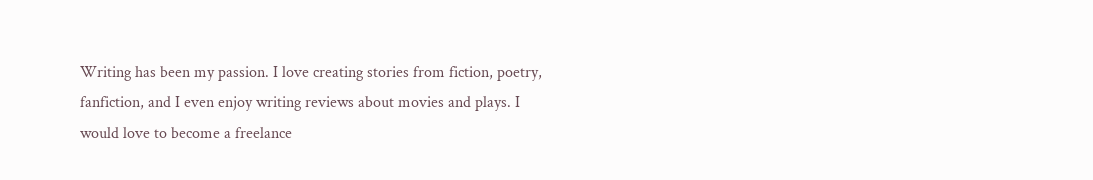Writing has been my passion. I love creating stories from fiction, poetry, fanfiction, and I even enjoy writing reviews about movies and plays. I would love to become a freelance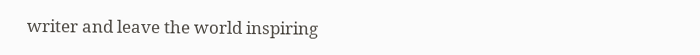writer and leave the world inspiring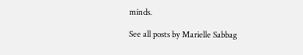minds.

See all posts by Marielle Sabbag